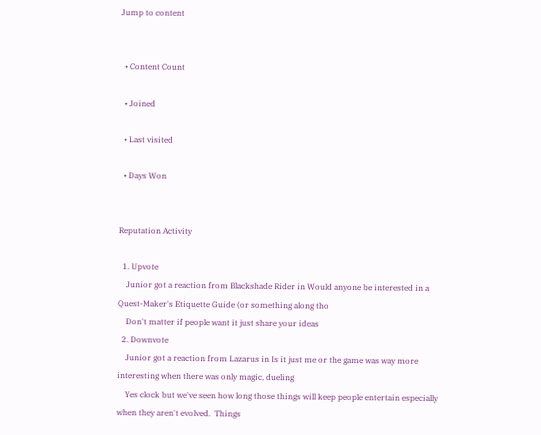Jump to content


  • Content Count

  • Joined

  • Last visited

  • Days Won


Reputation Activity

  1. Upvote
    Junior got a reaction from Blackshade Rider in Would anyone be interested in a Quest-Maker's Etiquette Guide (or something along tho
    Don't matter if people want it just share your ideas
  2. Downvote
    Junior got a reaction from Lazarus in Is it just me or the game was way more interesting when there was only magic, dueling
    Yes clock but we've seen how long those things will keep people entertain especially when they aren't evolved.  Things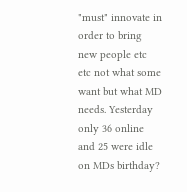"must" innovate in order to bring new people etc etc not what some want but what MD needs. Yesterday only 36 online and 25 were idle on MDs birthday?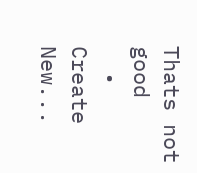Thats not good
  • Create New...